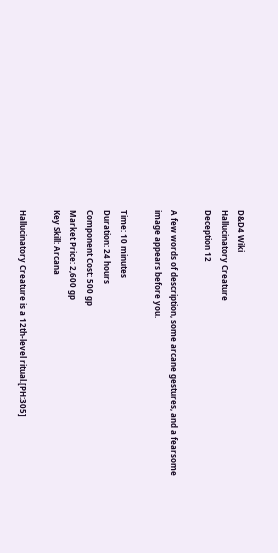D&D4 Wiki
Hallucinatory Creature
Deception 12

A few words of description, some arcane gestures, and a fearsome image appears before you.

Time: 10 minutes
Duration: 24 hours
Component Cost: 500 gp
Market Price: 2,600 gp
Key Skill: Arcana

Hallucinatory Creature is a 12th-level ritual.[PH:305]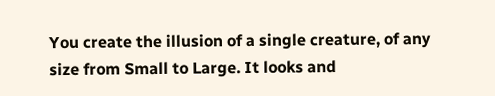You create the illusion of a single creature, of any size from Small to Large. It looks and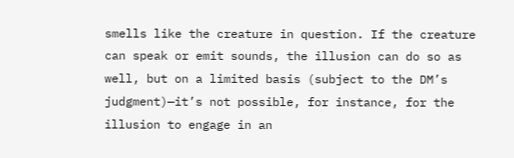smells like the creature in question. If the creature can speak or emit sounds, the illusion can do so as well, but on a limited basis (subject to the DM’s judgment)—it’s not possible, for instance, for the illusion to engage in an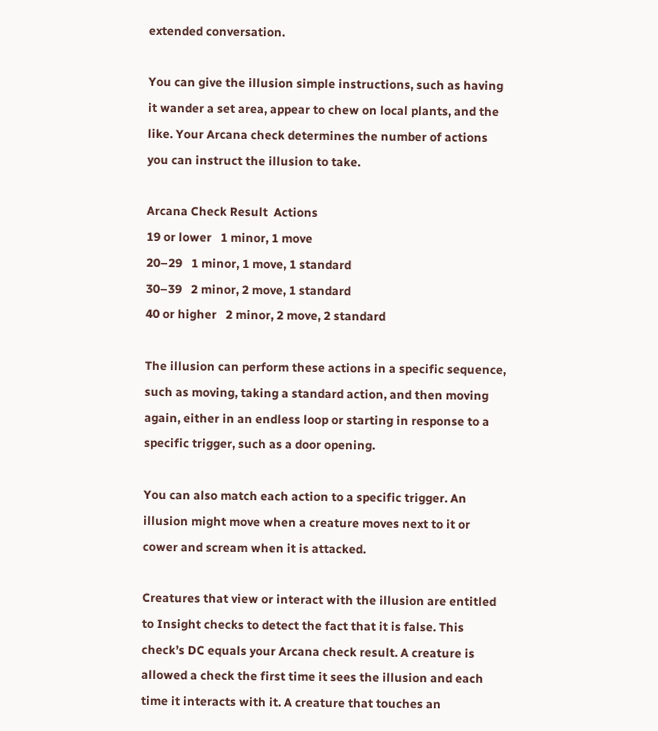extended conversation.

You can give the illusion simple instructions, such as having it wander a set area, appear to chew on local plants, and the like. Your Arcana check determines the number of actions you can instruct the illusion to take.

Arcana Check Result  Actions
19 or lower   1 minor, 1 move
20–29   1 minor, 1 move, 1 standard
30–39   2 minor, 2 move, 1 standard
40 or higher   2 minor, 2 move, 2 standard

The illusion can perform these actions in a specific sequence, such as moving, taking a standard action, and then moving again, either in an endless loop or starting in response to a specific trigger, such as a door opening.

You can also match each action to a specific trigger. An illusion might move when a creature moves next to it or cower and scream when it is attacked.

Creatures that view or interact with the illusion are entitled to Insight checks to detect the fact that it is false. This check’s DC equals your Arcana check result. A creature is allowed a check the first time it sees the illusion and each time it interacts with it. A creature that touches an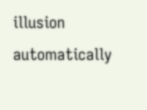illusion automatically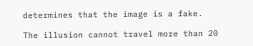determines that the image is a fake.

The illusion cannot travel more than 20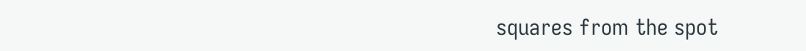squares from the spot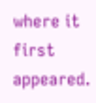where it first appeared.